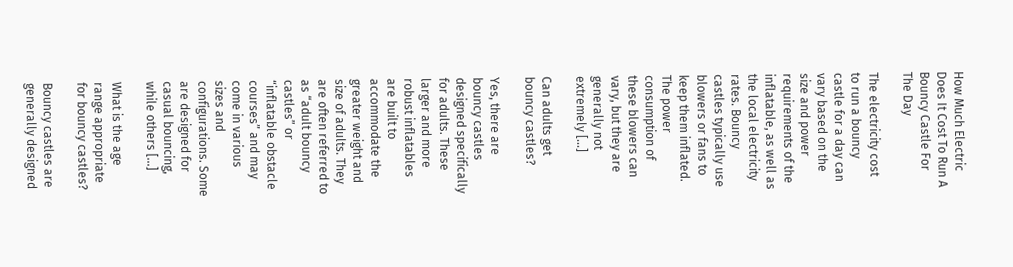How Much Electric Does It Cost To Run A Bouncy Castle For The Day

The electricity cost to run a bouncy castle for a day can vary based on the size and power requirements of the inflatable, as well as the local electricity rates. Bouncy castles typically use blowers or fans to keep them inflated. The power consumption of these blowers can vary, but they are generally not extremely […]

Can adults get bouncy castles?

Yes, there are bouncy castles designed specifically for adults. These larger and more robust inflatables are built to accommodate the greater weight and size of adults. They are often referred to as “adult bouncy castles” or “inflatable obstacle courses” and may come in various sizes and configurations. Some are designed for casual bouncing, while others […]

What is the age range appropriate for bouncy castles?

Bouncy castles are generally designed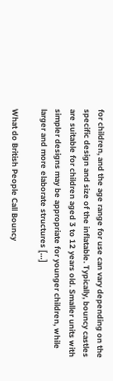for children, and the age range for use can vary depending on the specific design and size of the inflatable. Typically, bouncy castles are suitable for children aged 3 to 12 years old. Smaller units with simpler designs may be appropriate for younger children, while larger and more elaborate structures […]

What do British People Call Bouncy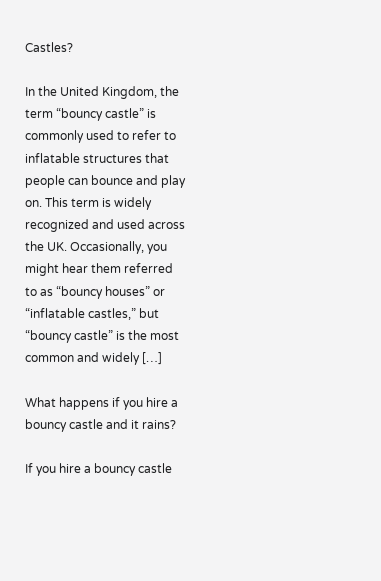Castles?

In the United Kingdom, the term “bouncy castle” is commonly used to refer to inflatable structures that people can bounce and play on. This term is widely recognized and used across the UK. Occasionally, you might hear them referred to as “bouncy houses” or “inflatable castles,” but “bouncy castle” is the most common and widely […]

What happens if you hire a bouncy castle and it rains?

If you hire a bouncy castle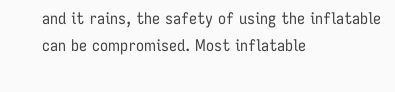and it rains, the safety of using the inflatable can be compromised. Most inflatable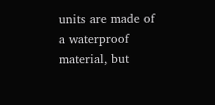units are made of a waterproof material, but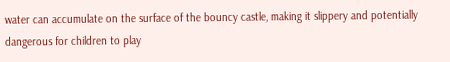water can accumulate on the surface of the bouncy castle, making it slippery and potentially dangerous for children to play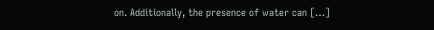on. Additionally, the presence of water can […]